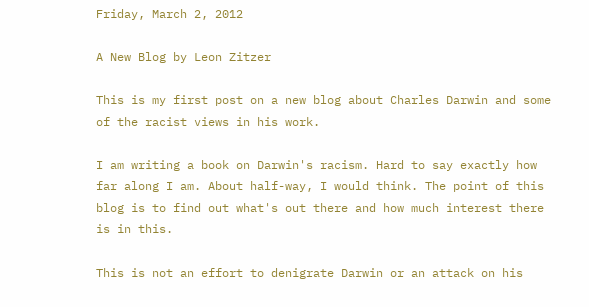Friday, March 2, 2012

A New Blog by Leon Zitzer

This is my first post on a new blog about Charles Darwin and some of the racist views in his work.

I am writing a book on Darwin's racism. Hard to say exactly how far along I am. About half-way, I would think. The point of this blog is to find out what's out there and how much interest there is in this.

This is not an effort to denigrate Darwin or an attack on his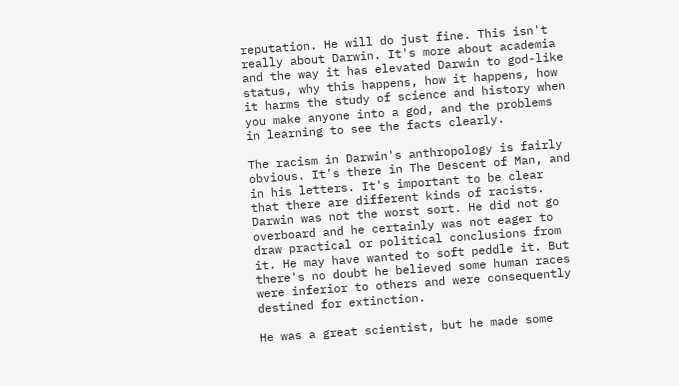reputation. He will do just fine. This isn't really about Darwin. It's more about academia and the way it has elevated Darwin to god-like status, why this happens, how it happens, how it harms the study of science and history when you make anyone into a god, and the problems in learning to see the facts clearly.

The racism in Darwin's anthropology is fairly obvious. It's there in The Descent of Man, and in his letters. It's important to be clear that there are different kinds of racists. Darwin was not the worst sort. He did not go overboard and he certainly was not eager to draw practical or political conclusions from it. He may have wanted to soft peddle it. But there's no doubt he believed some human races were inferior to others and were consequently destined for extinction.

He was a great scientist, but he made some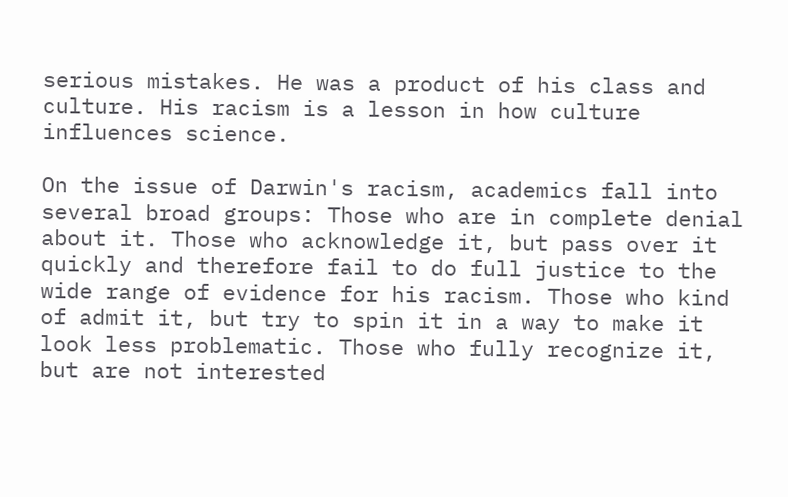serious mistakes. He was a product of his class and culture. His racism is a lesson in how culture influences science.

On the issue of Darwin's racism, academics fall into several broad groups: Those who are in complete denial about it. Those who acknowledge it, but pass over it quickly and therefore fail to do full justice to the wide range of evidence for his racism. Those who kind of admit it, but try to spin it in a way to make it look less problematic. Those who fully recognize it, but are not interested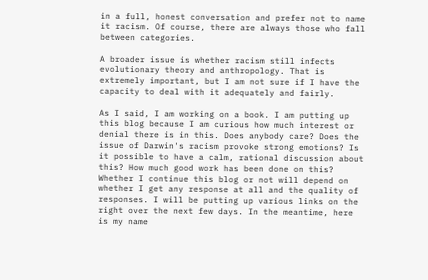in a full, honest conversation and prefer not to name it racism. Of course, there are always those who fall between categories.

A broader issue is whether racism still infects evolutionary theory and anthropology. That is extremely important, but I am not sure if I have the capacity to deal with it adequately and fairly.

As I said, I am working on a book. I am putting up this blog because I am curious how much interest or denial there is in this. Does anybody care? Does the issue of Darwin's racism provoke strong emotions? Is it possible to have a calm, rational discussion about this? How much good work has been done on this? Whether I continue this blog or not will depend on whether I get any response at all and the quality of responses. I will be putting up various links on the right over the next few days. In the meantime, here is my name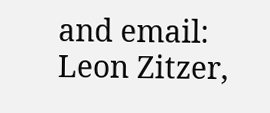and email: Leon Zitzer,